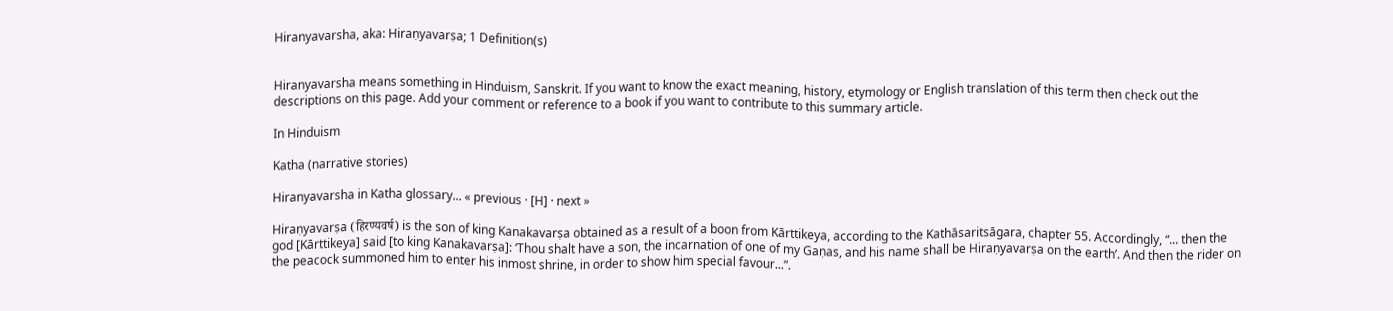Hiranyavarsha, aka: Hiraṇyavarṣa; 1 Definition(s)


Hiranyavarsha means something in Hinduism, Sanskrit. If you want to know the exact meaning, history, etymology or English translation of this term then check out the descriptions on this page. Add your comment or reference to a book if you want to contribute to this summary article.

In Hinduism

Katha (narrative stories)

Hiranyavarsha in Katha glossary... « previous · [H] · next »

Hiraṇyavarṣa (हिरण्यवर्ष) is the son of king Kanakavarṣa obtained as a result of a boon from Kārttikeya, according to the Kathāsaritsāgara, chapter 55. Accordingly, “... then the god [Kārttikeya] said [to king Kanakavarṣa]: ‘Thou shalt have a son, the incarnation of one of my Gaṇas, and his name shall be Hiraṇyavarṣa on the earth’. And then the rider on the peacock summoned him to enter his inmost shrine, in order to show him special favour...”.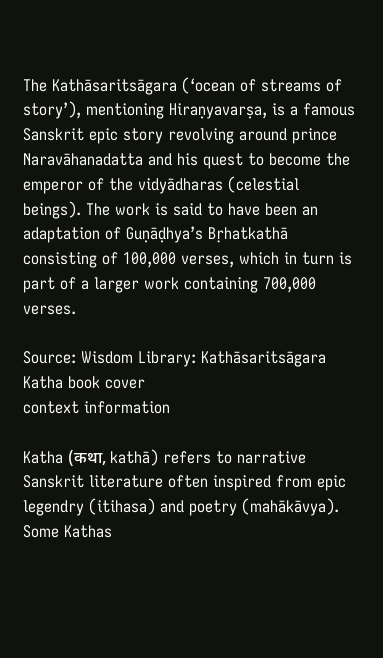The Kathāsaritsāgara (‘ocean of streams of story’), mentioning Hiraṇyavarṣa, is a famous Sanskrit epic story revolving around prince Naravāhanadatta and his quest to become the emperor of the vidyādharas (celestial beings). The work is said to have been an adaptation of Guṇāḍhya’s Bṛhatkathā consisting of 100,000 verses, which in turn is part of a larger work containing 700,000 verses.

Source: Wisdom Library: Kathāsaritsāgara
Katha book cover
context information

Katha (कथा, kathā) refers to narrative Sanskrit literature often inspired from epic legendry (itihasa) and poetry (mahākāvya). Some Kathas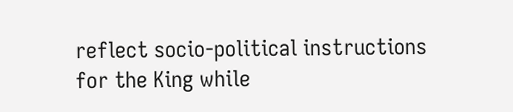reflect socio-political instructions for the King while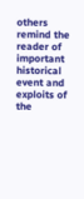others remind the reader of important historical event and exploits of the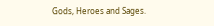Gods, Heroes and Sages.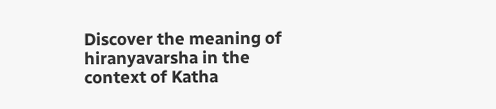Discover the meaning of hiranyavarsha in the context of Katha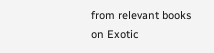from relevant books on Exotic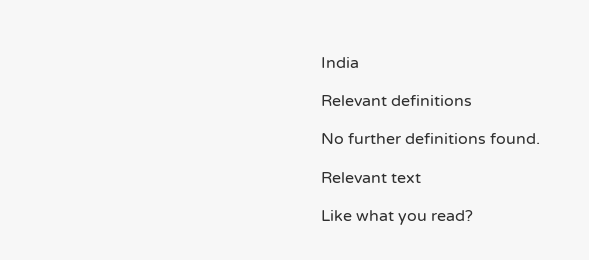India

Relevant definitions

No further definitions found.

Relevant text

Like what you read?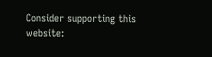Consider supporting this website: